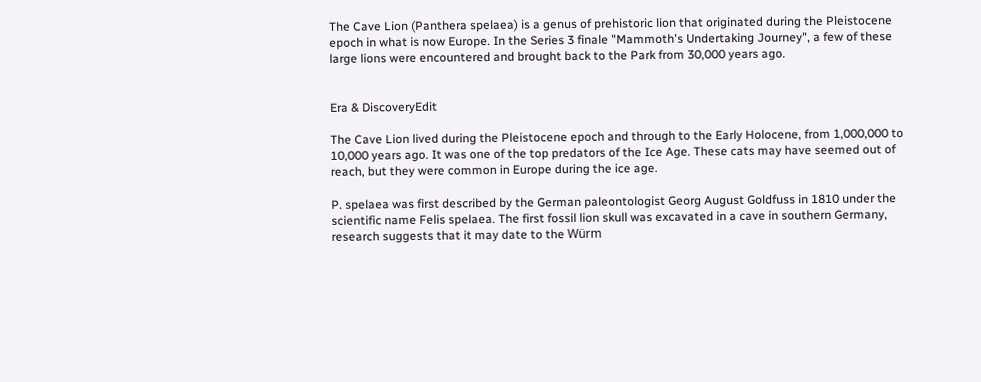The Cave Lion (Panthera spelaea) is a genus of prehistoric lion that originated during the Pleistocene epoch in what is now Europe. In the Series 3 finale "Mammoth's Undertaking Journey", a few of these large lions were encountered and brought back to the Park from 30,000 years ago.


Era & DiscoveryEdit

The Cave Lion lived during the Pleistocene epoch and through to the Early Holocene, from 1,000,000 to 10,000 years ago. It was one of the top predators of the Ice Age. These cats may have seemed out of reach, but they were common in Europe during the ice age.

P. spelaea was first described by the German paleontologist Georg August Goldfuss in 1810 under the scientific name Felis spelaea. The first fossil lion skull was excavated in a cave in southern Germany, research suggests that it may date to the Würm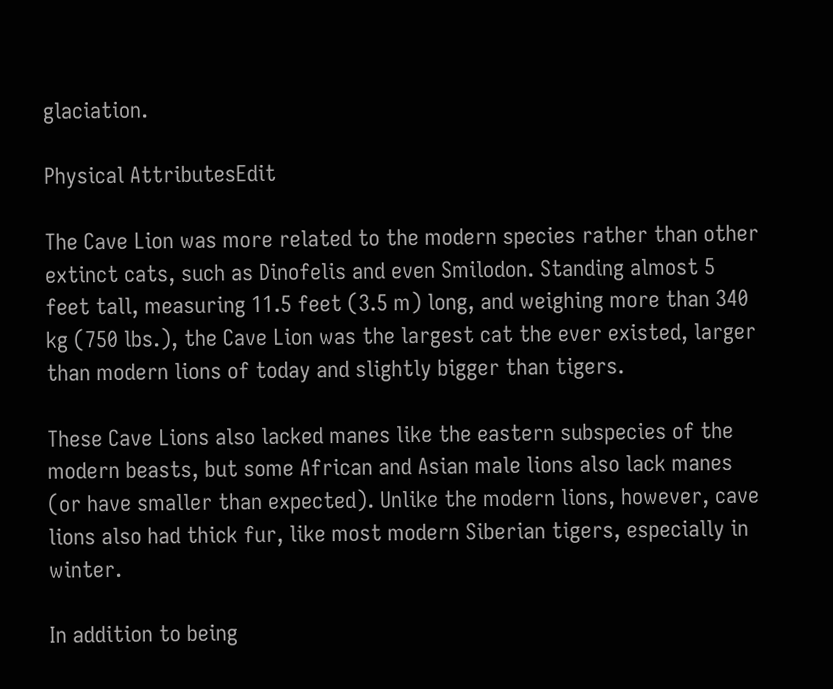glaciation.

Physical AttributesEdit

The Cave Lion was more related to the modern species rather than other extinct cats, such as Dinofelis and even Smilodon. Standing almost 5 feet tall, measuring 11.5 feet (3.5 m) long, and weighing more than 340 kg (750 lbs.), the Cave Lion was the largest cat the ever existed, larger than modern lions of today and slightly bigger than tigers.

These Cave Lions also lacked manes like the eastern subspecies of the modern beasts, but some African and Asian male lions also lack manes (or have smaller than expected). Unlike the modern lions, however, cave lions also had thick fur, like most modern Siberian tigers, especially in winter.

In addition to being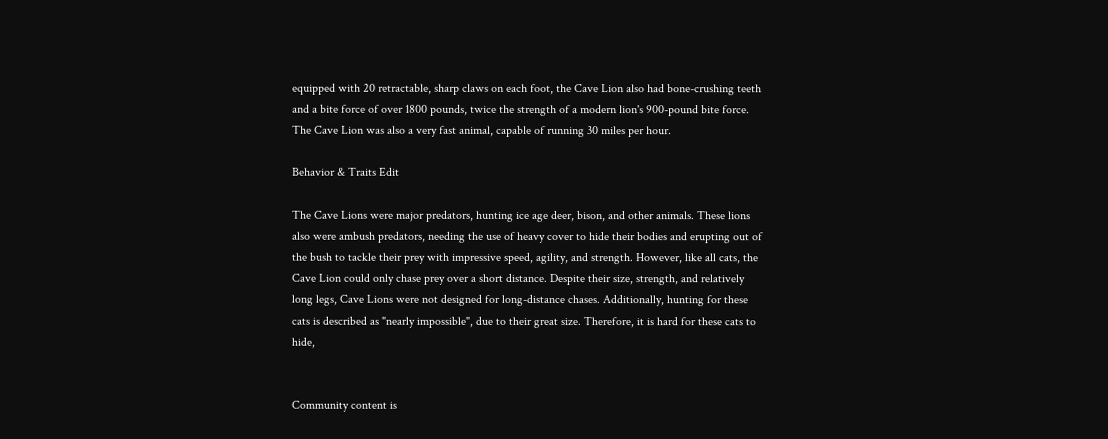equipped with 20 retractable, sharp claws on each foot, the Cave Lion also had bone-crushing teeth and a bite force of over 1800 pounds, twice the strength of a modern lion's 900-pound bite force. The Cave Lion was also a very fast animal, capable of running 30 miles per hour.

Behavior & Traits Edit

The Cave Lions were major predators, hunting ice age deer, bison, and other animals. These lions also were ambush predators, needing the use of heavy cover to hide their bodies and erupting out of the bush to tackle their prey with impressive speed, agility, and strength. However, like all cats, the Cave Lion could only chase prey over a short distance. Despite their size, strength, and relatively long legs, Cave Lions were not designed for long-distance chases. Additionally, hunting for these cats is described as "nearly impossible", due to their great size. Therefore, it is hard for these cats to hide,


Community content is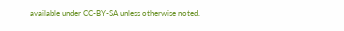available under CC-BY-SA unless otherwise noted.